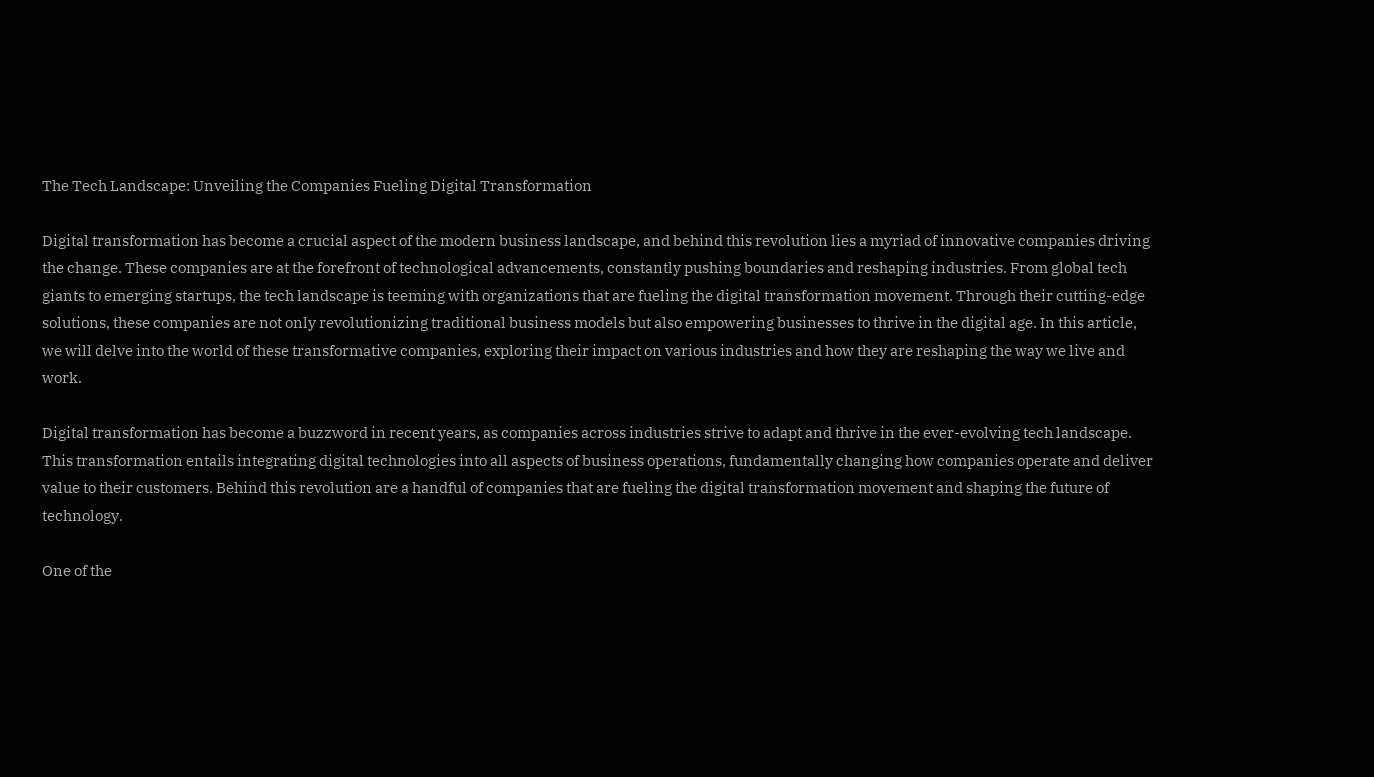The Tech Landscape: Unveiling the Companies Fueling Digital Transformation

Digital transformation has become a crucial aspect of the modern business landscape, and behind this revolution lies a myriad of innovative companies driving the change. These companies are at the forefront of technological advancements, constantly pushing boundaries and reshaping industries. From global tech giants to emerging startups, the tech landscape is teeming with organizations that are fueling the digital transformation movement. Through their cutting-edge solutions, these companies are not only revolutionizing traditional business models but also empowering businesses to thrive in the digital age. In this article, we will delve into the world of these transformative companies, exploring their impact on various industries and how they are reshaping the way we live and work.

Digital transformation has become a buzzword in recent years, as companies across industries strive to adapt and thrive in the ever-evolving tech landscape. This transformation entails integrating digital technologies into all aspects of business operations, fundamentally changing how companies operate and deliver value to their customers. Behind this revolution are a handful of companies that are fueling the digital transformation movement and shaping the future of technology.

One of the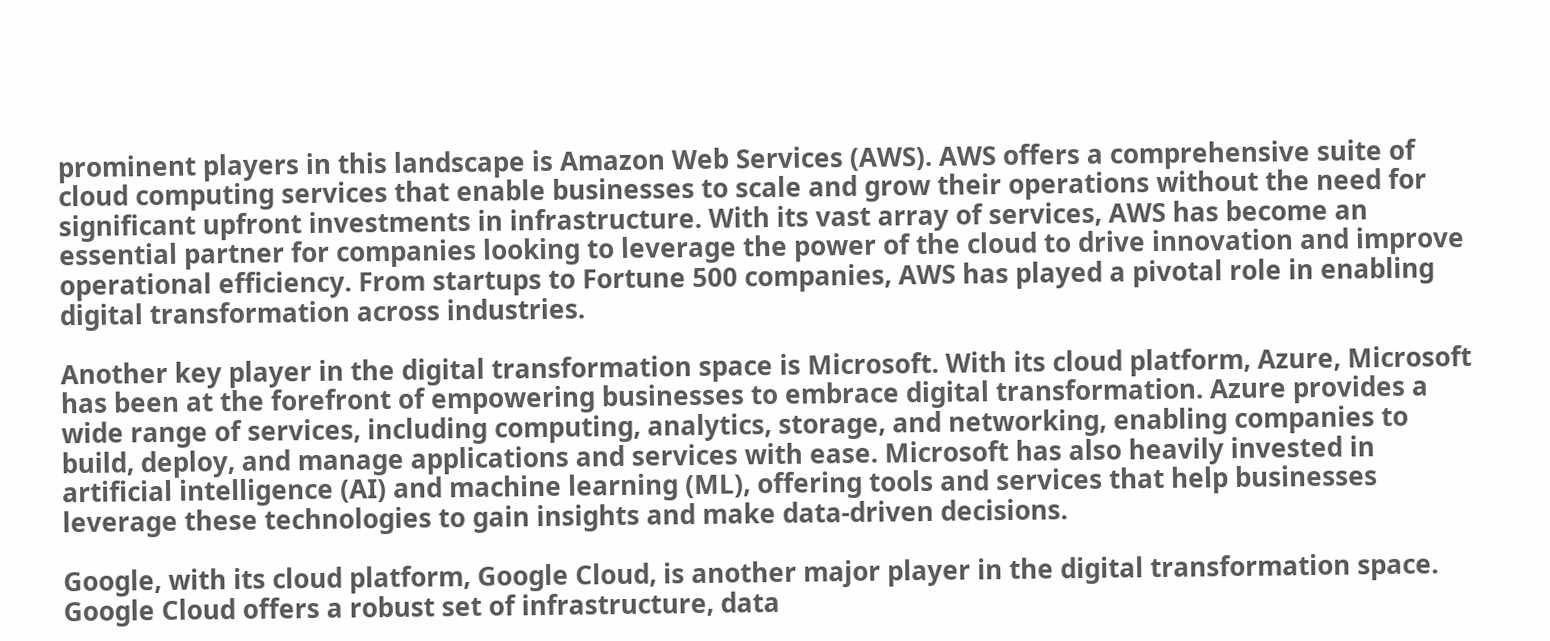prominent players in this landscape is Amazon Web Services (AWS). AWS offers a comprehensive suite of cloud computing services that enable businesses to scale and grow their operations without the need for significant upfront investments in infrastructure. With its vast array of services, AWS has become an essential partner for companies looking to leverage the power of the cloud to drive innovation and improve operational efficiency. From startups to Fortune 500 companies, AWS has played a pivotal role in enabling digital transformation across industries.

Another key player in the digital transformation space is Microsoft. With its cloud platform, Azure, Microsoft has been at the forefront of empowering businesses to embrace digital transformation. Azure provides a wide range of services, including computing, analytics, storage, and networking, enabling companies to build, deploy, and manage applications and services with ease. Microsoft has also heavily invested in artificial intelligence (AI) and machine learning (ML), offering tools and services that help businesses leverage these technologies to gain insights and make data-driven decisions.

Google, with its cloud platform, Google Cloud, is another major player in the digital transformation space. Google Cloud offers a robust set of infrastructure, data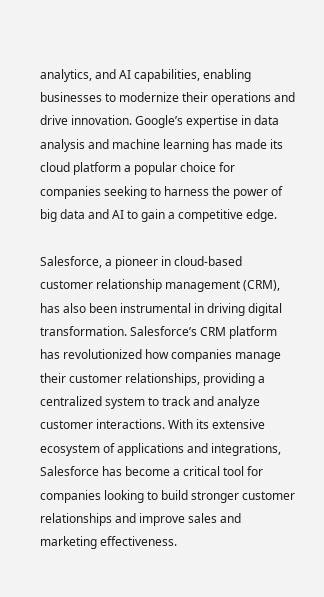analytics, and AI capabilities, enabling businesses to modernize their operations and drive innovation. Google’s expertise in data analysis and machine learning has made its cloud platform a popular choice for companies seeking to harness the power of big data and AI to gain a competitive edge.

Salesforce, a pioneer in cloud-based customer relationship management (CRM), has also been instrumental in driving digital transformation. Salesforce’s CRM platform has revolutionized how companies manage their customer relationships, providing a centralized system to track and analyze customer interactions. With its extensive ecosystem of applications and integrations, Salesforce has become a critical tool for companies looking to build stronger customer relationships and improve sales and marketing effectiveness.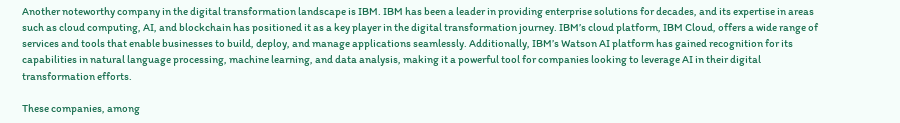Another noteworthy company in the digital transformation landscape is IBM. IBM has been a leader in providing enterprise solutions for decades, and its expertise in areas such as cloud computing, AI, and blockchain has positioned it as a key player in the digital transformation journey. IBM’s cloud platform, IBM Cloud, offers a wide range of services and tools that enable businesses to build, deploy, and manage applications seamlessly. Additionally, IBM’s Watson AI platform has gained recognition for its capabilities in natural language processing, machine learning, and data analysis, making it a powerful tool for companies looking to leverage AI in their digital transformation efforts.

These companies, among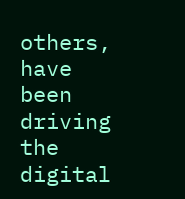others, have been driving the digital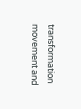transformation movement and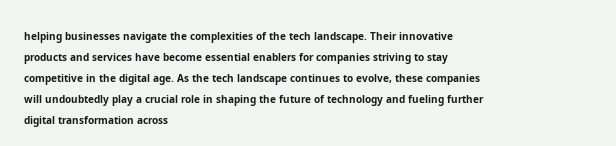helping businesses navigate the complexities of the tech landscape. Their innovative products and services have become essential enablers for companies striving to stay competitive in the digital age. As the tech landscape continues to evolve, these companies will undoubtedly play a crucial role in shaping the future of technology and fueling further digital transformation across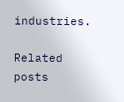industries.

Related posts